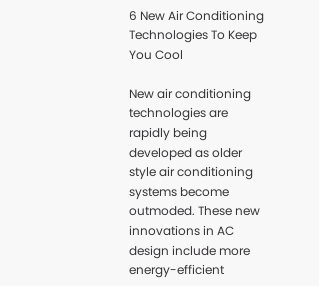6 New Air Conditioning Technologies To Keep You Cool

New air conditioning technologies are rapidly being developed as older style air conditioning systems become outmoded. These new innovations in AC design include more energy-efficient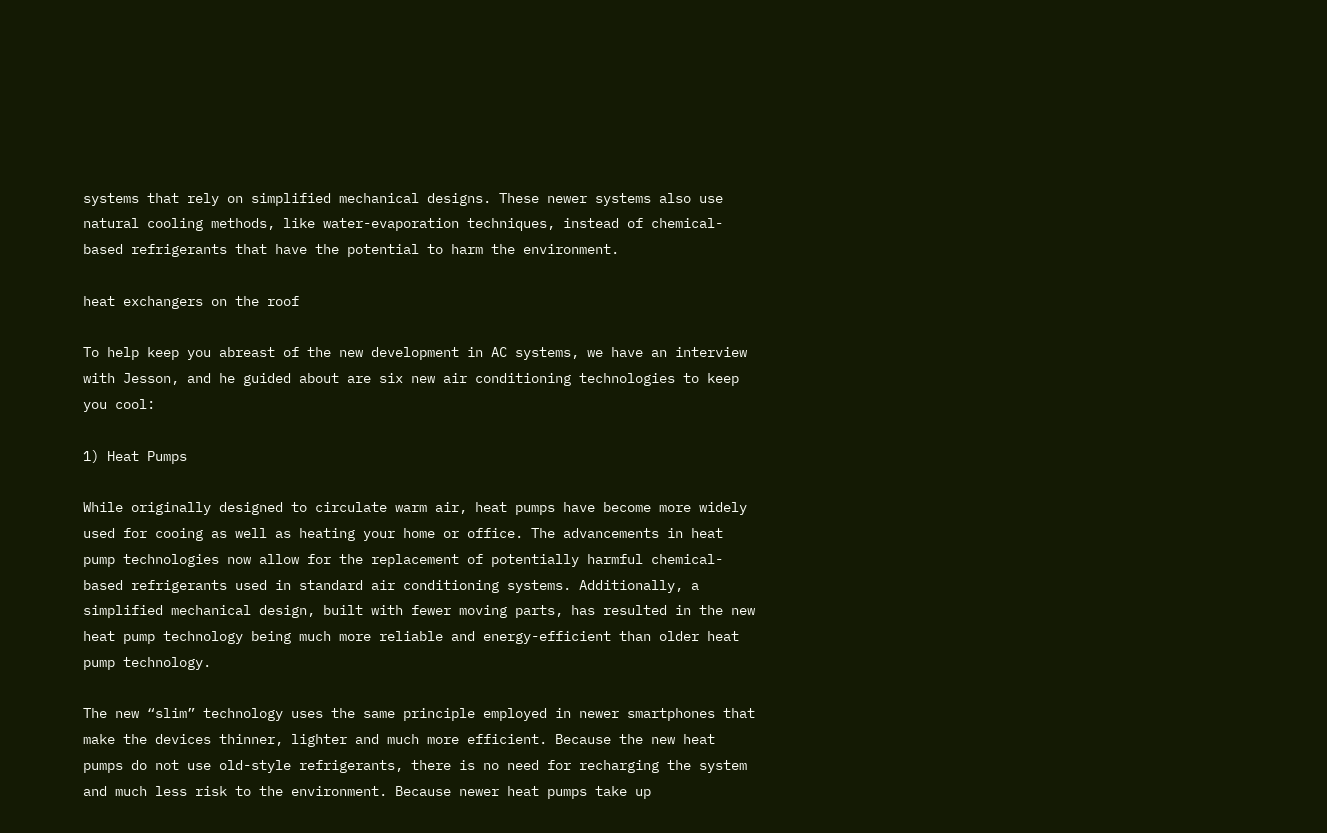systems that rely on simplified mechanical designs. These newer systems also use natural cooling methods, like water-evaporation techniques, instead of chemical-based refrigerants that have the potential to harm the environment.

heat exchangers on the roof

To help keep you abreast of the new development in AC systems, we have an interview with Jesson, and he guided about are six new air conditioning technologies to keep you cool:

1) Heat Pumps

While originally designed to circulate warm air, heat pumps have become more widely used for cooing as well as heating your home or office. The advancements in heat pump technologies now allow for the replacement of potentially harmful chemical-based refrigerants used in standard air conditioning systems. Additionally, a simplified mechanical design, built with fewer moving parts, has resulted in the new heat pump technology being much more reliable and energy-efficient than older heat pump technology.

The new “slim” technology uses the same principle employed in newer smartphones that make the devices thinner, lighter and much more efficient. Because the new heat pumps do not use old-style refrigerants, there is no need for recharging the system and much less risk to the environment. Because newer heat pumps take up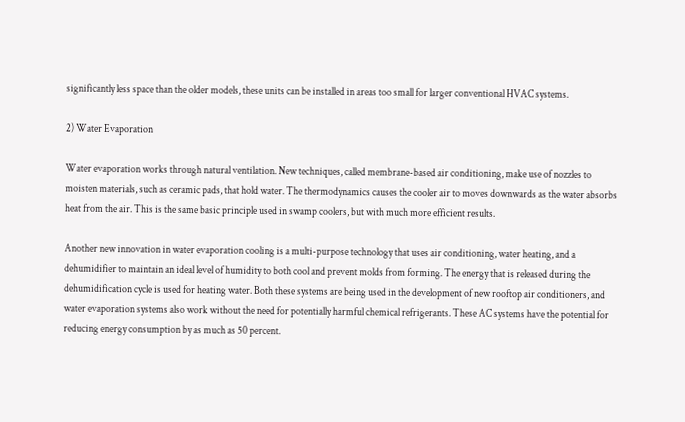significantly less space than the older models, these units can be installed in areas too small for larger conventional HVAC systems.

2) Water Evaporation

Water evaporation works through natural ventilation. New techniques, called membrane-based air conditioning, make use of nozzles to moisten materials, such as ceramic pads, that hold water. The thermodynamics causes the cooler air to moves downwards as the water absorbs heat from the air. This is the same basic principle used in swamp coolers, but with much more efficient results.

Another new innovation in water evaporation cooling is a multi-purpose technology that uses air conditioning, water heating, and a dehumidifier to maintain an ideal level of humidity to both cool and prevent molds from forming. The energy that is released during the dehumidification cycle is used for heating water. Both these systems are being used in the development of new rooftop air conditioners, and water evaporation systems also work without the need for potentially harmful chemical refrigerants. These AC systems have the potential for reducing energy consumption by as much as 50 percent.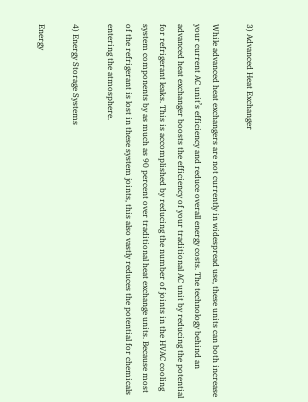3) Advanced Heat Exchanger

While advanced heat exchangers are not currently in widespread use, these units can both increase your current AC unit’s efficiency and reduce overall energy costs. The technology behind an advanced heat exchanger boosts the efficiency of your traditional AC unit by reducing the potential for refrigerant leaks. This is accomplished by reducing the number of joints in the HVAC cooling system components by as much as 90 percent over traditional heat exchange units. Because most of the refrigerant is lost in these system joints, this also vastly reduces the potential for chemicals entering the atmosphere.

4) Energy Storage Systems

Energy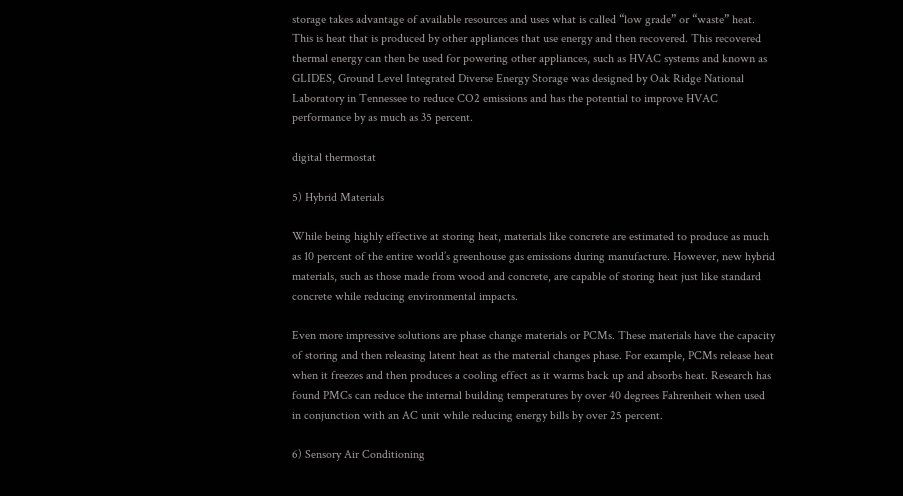storage takes advantage of available resources and uses what is called “low grade” or “waste” heat. This is heat that is produced by other appliances that use energy and then recovered. This recovered thermal energy can then be used for powering other appliances, such as HVAC systems and known as GLIDES, Ground Level Integrated Diverse Energy Storage was designed by Oak Ridge National Laboratory in Tennessee to reduce CO2 emissions and has the potential to improve HVAC performance by as much as 35 percent.

digital thermostat

5) Hybrid Materials

While being highly effective at storing heat, materials like concrete are estimated to produce as much as 10 percent of the entire world’s greenhouse gas emissions during manufacture. However, new hybrid materials, such as those made from wood and concrete, are capable of storing heat just like standard concrete while reducing environmental impacts.

Even more impressive solutions are phase change materials or PCMs. These materials have the capacity of storing and then releasing latent heat as the material changes phase. For example, PCMs release heat when it freezes and then produces a cooling effect as it warms back up and absorbs heat. Research has found PMCs can reduce the internal building temperatures by over 40 degrees Fahrenheit when used in conjunction with an AC unit while reducing energy bills by over 25 percent.

6) Sensory Air Conditioning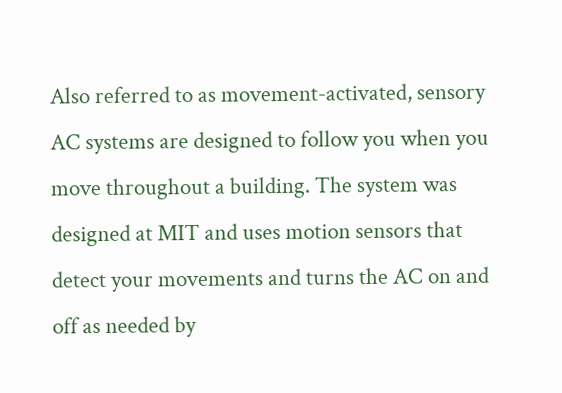Also referred to as movement-activated, sensory AC systems are designed to follow you when you move throughout a building. The system was designed at MIT and uses motion sensors that detect your movements and turns the AC on and off as needed by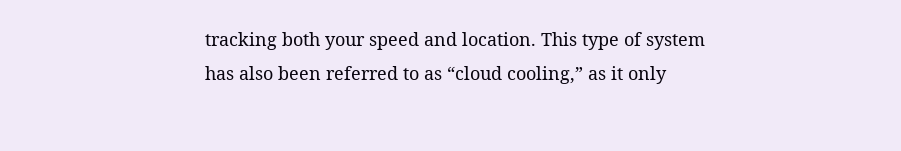tracking both your speed and location. This type of system has also been referred to as “cloud cooling,” as it only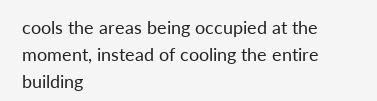cools the areas being occupied at the moment, instead of cooling the entire building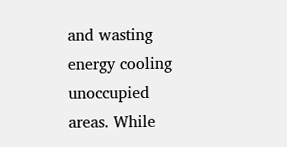and wasting energy cooling unoccupied areas. While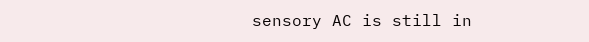sensory AC is still in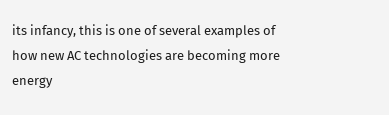its infancy, this is one of several examples of how new AC technologies are becoming more energy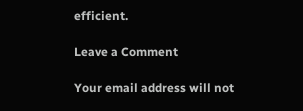efficient.

Leave a Comment

Your email address will not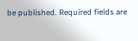be published. Required fields are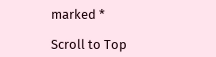marked *

Scroll to Top